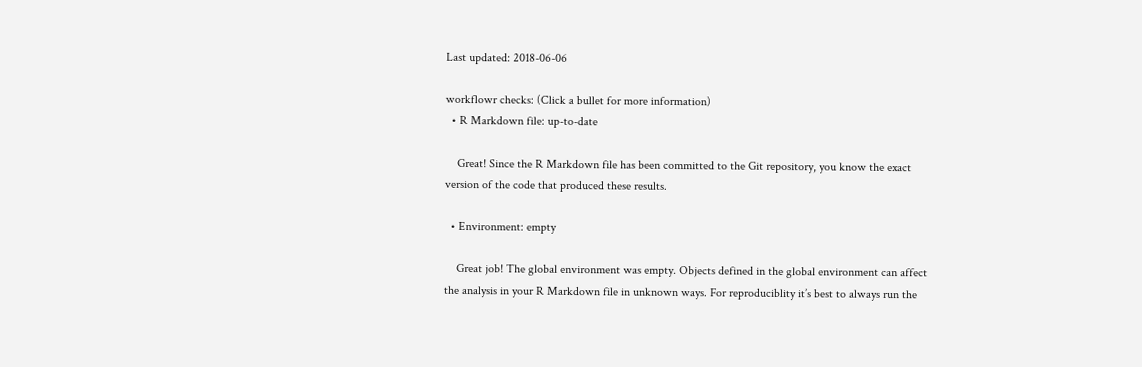Last updated: 2018-06-06

workflowr checks: (Click a bullet for more information)
  • R Markdown file: up-to-date

    Great! Since the R Markdown file has been committed to the Git repository, you know the exact version of the code that produced these results.

  • Environment: empty

    Great job! The global environment was empty. Objects defined in the global environment can affect the analysis in your R Markdown file in unknown ways. For reproduciblity it’s best to always run the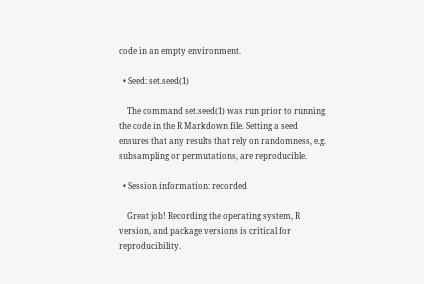code in an empty environment.

  • Seed: set.seed(1)

    The command set.seed(1) was run prior to running the code in the R Markdown file. Setting a seed ensures that any results that rely on randomness, e.g. subsampling or permutations, are reproducible.

  • Session information: recorded

    Great job! Recording the operating system, R version, and package versions is critical for reproducibility.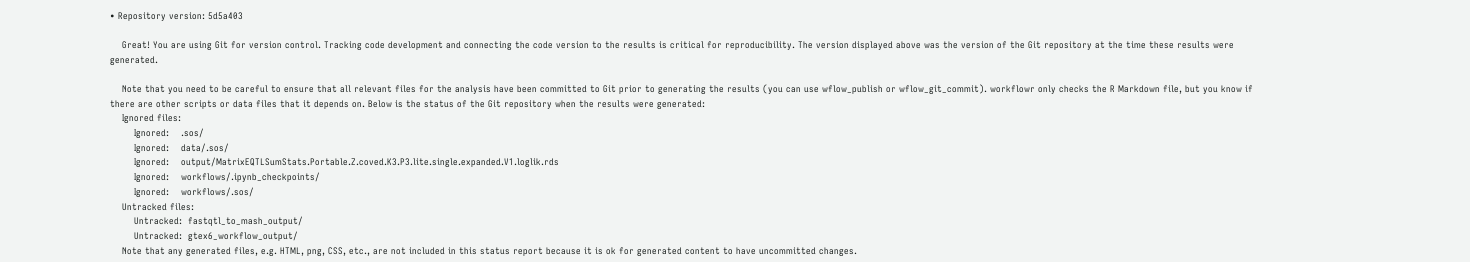• Repository version: 5d5a403

    Great! You are using Git for version control. Tracking code development and connecting the code version to the results is critical for reproducibility. The version displayed above was the version of the Git repository at the time these results were generated.

    Note that you need to be careful to ensure that all relevant files for the analysis have been committed to Git prior to generating the results (you can use wflow_publish or wflow_git_commit). workflowr only checks the R Markdown file, but you know if there are other scripts or data files that it depends on. Below is the status of the Git repository when the results were generated:
    Ignored files:
        Ignored:    .sos/
        Ignored:    data/.sos/
        Ignored:    output/MatrixEQTLSumStats.Portable.Z.coved.K3.P3.lite.single.expanded.V1.loglik.rds
        Ignored:    workflows/.ipynb_checkpoints/
        Ignored:    workflows/.sos/
    Untracked files:
        Untracked:  fastqtl_to_mash_output/
        Untracked:  gtex6_workflow_output/
    Note that any generated files, e.g. HTML, png, CSS, etc., are not included in this status report because it is ok for generated content to have uncommitted changes.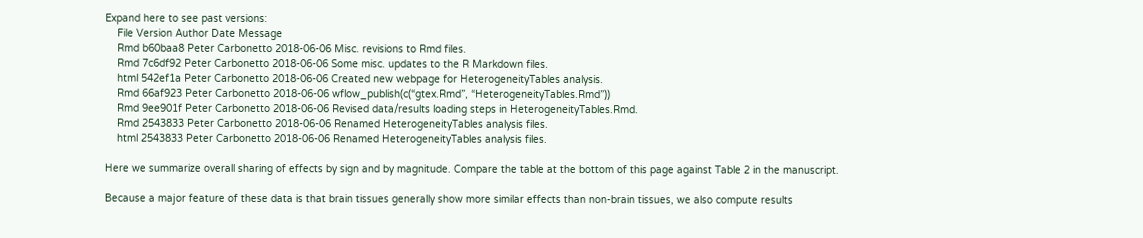Expand here to see past versions:
    File Version Author Date Message
    Rmd b60baa8 Peter Carbonetto 2018-06-06 Misc. revisions to Rmd files.
    Rmd 7c6df92 Peter Carbonetto 2018-06-06 Some misc. updates to the R Markdown files.
    html 542ef1a Peter Carbonetto 2018-06-06 Created new webpage for HeterogeneityTables analysis.
    Rmd 66af923 Peter Carbonetto 2018-06-06 wflow_publish(c(“gtex.Rmd”, “HeterogeneityTables.Rmd”))
    Rmd 9ee901f Peter Carbonetto 2018-06-06 Revised data/results loading steps in HeterogeneityTables.Rmd.
    Rmd 2543833 Peter Carbonetto 2018-06-06 Renamed HeterogeneityTables analysis files.
    html 2543833 Peter Carbonetto 2018-06-06 Renamed HeterogeneityTables analysis files.

Here we summarize overall sharing of effects by sign and by magnitude. Compare the table at the bottom of this page against Table 2 in the manuscript.

Because a major feature of these data is that brain tissues generally show more similar effects than non-brain tissues, we also compute results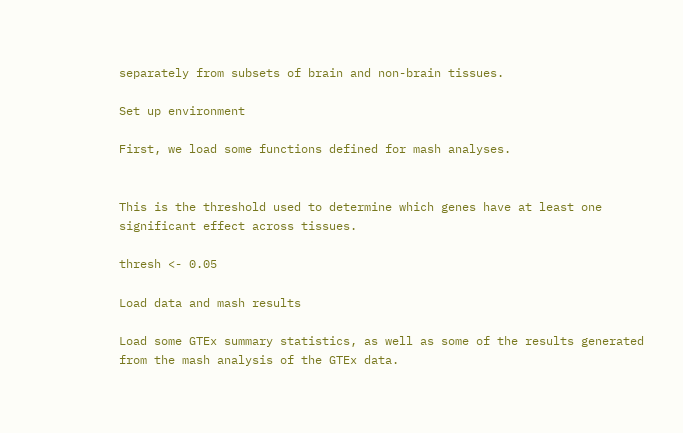separately from subsets of brain and non-brain tissues.

Set up environment

First, we load some functions defined for mash analyses.


This is the threshold used to determine which genes have at least one significant effect across tissues.

thresh <- 0.05

Load data and mash results

Load some GTEx summary statistics, as well as some of the results generated from the mash analysis of the GTEx data.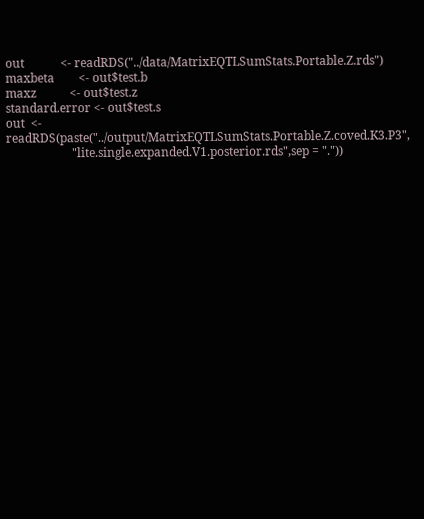out            <- readRDS("../data/MatrixEQTLSumStats.Portable.Z.rds")
maxbeta        <- out$test.b
maxz           <- out$test.z
standard.error <- out$test.s
out  <- readRDS(paste("../output/MatrixEQTLSumStats.Portable.Z.coved.K3.P3",
                      "lite.single.expanded.V1.posterior.rds",sep = "."))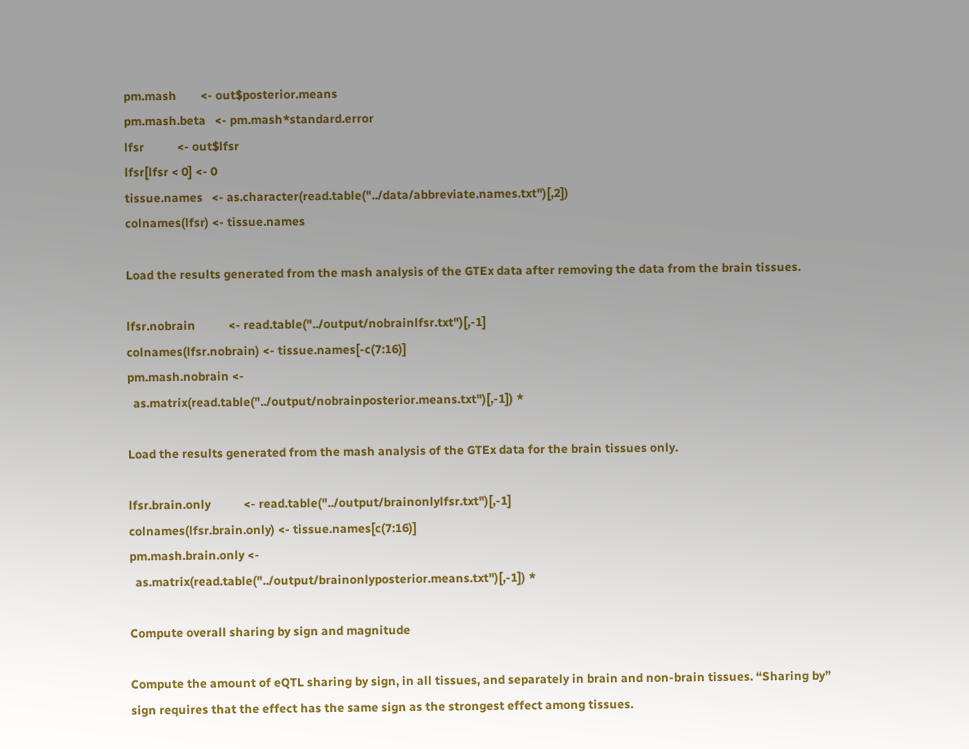pm.mash        <- out$posterior.means
pm.mash.beta   <- pm.mash*standard.error
lfsr           <- out$lfsr
lfsr[lfsr < 0] <- 0
tissue.names   <- as.character(read.table("../data/abbreviate.names.txt")[,2])
colnames(lfsr) <- tissue.names

Load the results generated from the mash analysis of the GTEx data after removing the data from the brain tissues.

lfsr.nobrain           <- read.table("../output/nobrainlfsr.txt")[,-1]
colnames(lfsr.nobrain) <- tissue.names[-c(7:16)]
pm.mash.nobrain <-
  as.matrix(read.table("../output/nobrainposterior.means.txt")[,-1]) *

Load the results generated from the mash analysis of the GTEx data for the brain tissues only.

lfsr.brain.only           <- read.table("../output/brainonlylfsr.txt")[,-1]
colnames(lfsr.brain.only) <- tissue.names[c(7:16)]
pm.mash.brain.only <-
  as.matrix(read.table("../output/brainonlyposterior.means.txt")[,-1]) *

Compute overall sharing by sign and magnitude

Compute the amount of eQTL sharing by sign, in all tissues, and separately in brain and non-brain tissues. “Sharing by” sign requires that the effect has the same sign as the strongest effect among tissues.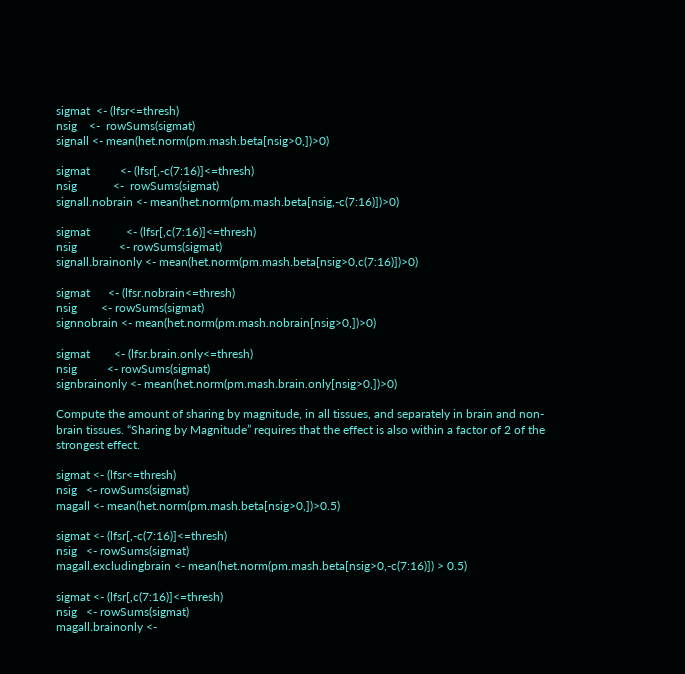sigmat  <- (lfsr<=thresh)
nsig    <-  rowSums(sigmat)
signall <- mean(het.norm(pm.mash.beta[nsig>0,])>0)

sigmat          <- (lfsr[,-c(7:16)]<=thresh)
nsig            <-  rowSums(sigmat)
signall.nobrain <- mean(het.norm(pm.mash.beta[nsig,-c(7:16)])>0)

sigmat            <- (lfsr[,c(7:16)]<=thresh)
nsig              <- rowSums(sigmat)
signall.brainonly <- mean(het.norm(pm.mash.beta[nsig>0,c(7:16)])>0)

sigmat      <- (lfsr.nobrain<=thresh)
nsig        <- rowSums(sigmat)
signnobrain <- mean(het.norm(pm.mash.nobrain[nsig>0,])>0)

sigmat        <- (lfsr.brain.only<=thresh)
nsig          <- rowSums(sigmat)
signbrainonly <- mean(het.norm(pm.mash.brain.only[nsig>0,])>0)

Compute the amount of sharing by magnitude, in all tissues, and separately in brain and non-brain tissues. “Sharing by Magnitude” requires that the effect is also within a factor of 2 of the strongest effect.

sigmat <- (lfsr<=thresh)
nsig   <- rowSums(sigmat)
magall <- mean(het.norm(pm.mash.beta[nsig>0,])>0.5)

sigmat <- (lfsr[,-c(7:16)]<=thresh)
nsig   <- rowSums(sigmat)
magall.excludingbrain <- mean(het.norm(pm.mash.beta[nsig>0,-c(7:16)]) > 0.5)

sigmat <- (lfsr[,c(7:16)]<=thresh)
nsig   <- rowSums(sigmat)
magall.brainonly <-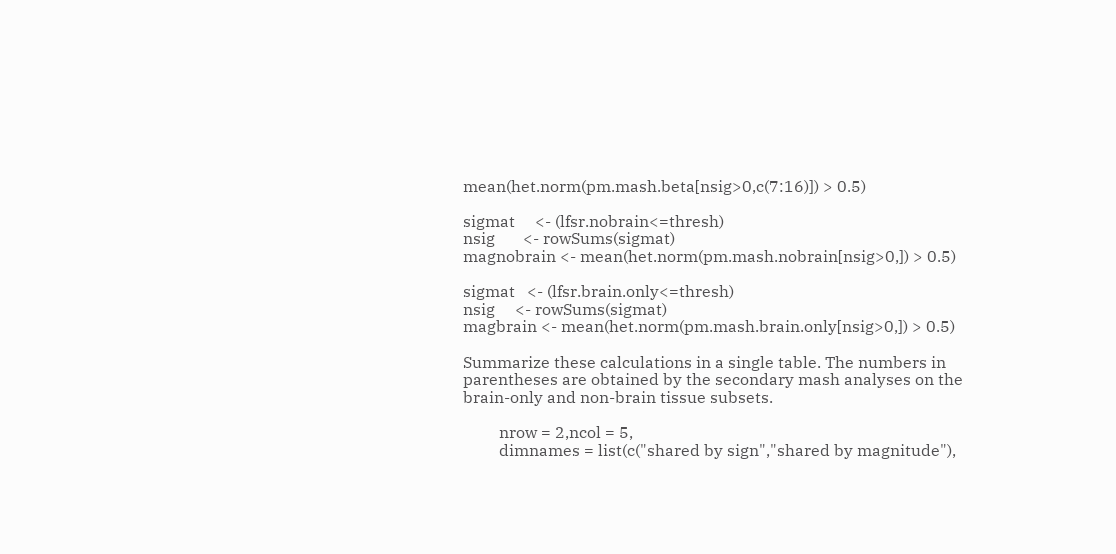mean(het.norm(pm.mash.beta[nsig>0,c(7:16)]) > 0.5)

sigmat     <- (lfsr.nobrain<=thresh)
nsig       <- rowSums(sigmat)
magnobrain <- mean(het.norm(pm.mash.nobrain[nsig>0,]) > 0.5)

sigmat   <- (lfsr.brain.only<=thresh)
nsig     <- rowSums(sigmat)
magbrain <- mean(het.norm(pm.mash.brain.only[nsig>0,]) > 0.5)

Summarize these calculations in a single table. The numbers in parentheses are obtained by the secondary mash analyses on the brain-only and non-brain tissue subsets.

         nrow = 2,ncol = 5,
         dimnames = list(c("shared by sign","shared by magnitude"),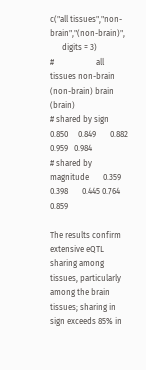c("all tissues","non-brain","(non-brain)",
      digits = 3)
#                     all tissues non-brain (non-brain) brain (brain)
# shared by sign            0.850     0.849       0.882 0.959   0.984
# shared by magnitude       0.359     0.398       0.445 0.764   0.859

The results confirm extensive eQTL sharing among tissues, particularly among the brain tissues; sharing in sign exceeds 85% in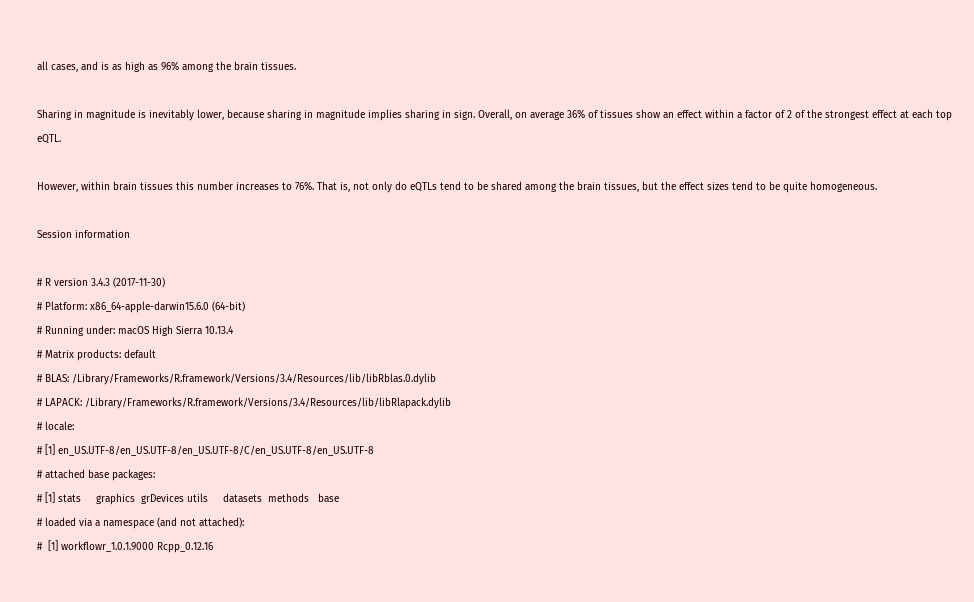all cases, and is as high as 96% among the brain tissues.

Sharing in magnitude is inevitably lower, because sharing in magnitude implies sharing in sign. Overall, on average 36% of tissues show an effect within a factor of 2 of the strongest effect at each top eQTL.

However, within brain tissues this number increases to 76%. That is, not only do eQTLs tend to be shared among the brain tissues, but the effect sizes tend to be quite homogeneous.

Session information

# R version 3.4.3 (2017-11-30)
# Platform: x86_64-apple-darwin15.6.0 (64-bit)
# Running under: macOS High Sierra 10.13.4
# Matrix products: default
# BLAS: /Library/Frameworks/R.framework/Versions/3.4/Resources/lib/libRblas.0.dylib
# LAPACK: /Library/Frameworks/R.framework/Versions/3.4/Resources/lib/libRlapack.dylib
# locale:
# [1] en_US.UTF-8/en_US.UTF-8/en_US.UTF-8/C/en_US.UTF-8/en_US.UTF-8
# attached base packages:
# [1] stats     graphics  grDevices utils     datasets  methods   base
# loaded via a namespace (and not attached):
#  [1] workflowr_1.0.1.9000 Rcpp_0.12.16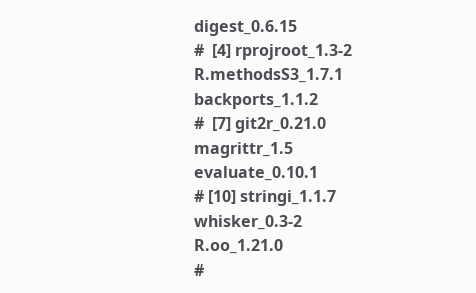digest_0.6.15
#  [4] rprojroot_1.3-2      R.methodsS3_1.7.1    backports_1.1.2
#  [7] git2r_0.21.0         magrittr_1.5         evaluate_0.10.1
# [10] stringi_1.1.7        whisker_0.3-2        R.oo_1.21.0
#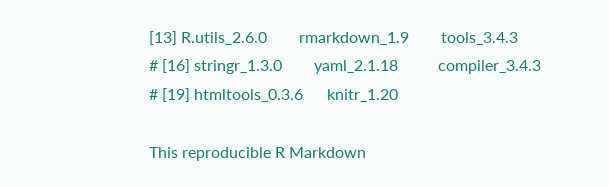[13] R.utils_2.6.0        rmarkdown_1.9        tools_3.4.3
# [16] stringr_1.3.0        yaml_2.1.18          compiler_3.4.3
# [19] htmltools_0.3.6      knitr_1.20

This reproducible R Markdown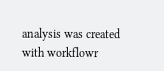analysis was created with workflowr